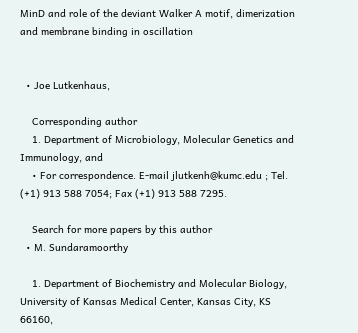MinD and role of the deviant Walker A motif, dimerization and membrane binding in oscillation


  • Joe Lutkenhaus,

    Corresponding author
    1. Department of Microbiology, Molecular Genetics and Immunology, and
    • For correspondence. E-mail jlutkenh@kumc.edu ; Tel. (+1) 913 588 7054; Fax (+1) 913 588 7295.

    Search for more papers by this author
  • M. Sundaramoorthy

    1. Department of Biochemistry and Molecular Biology, University of Kansas Medical Center, Kansas City, KS 66160,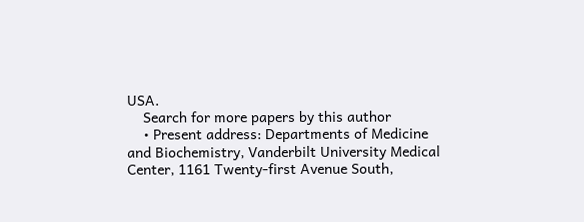USA.
    Search for more papers by this author
    • Present address: Departments of Medicine and Biochemistry, Vanderbilt University Medical Center, 1161 Twenty-first Avenue South,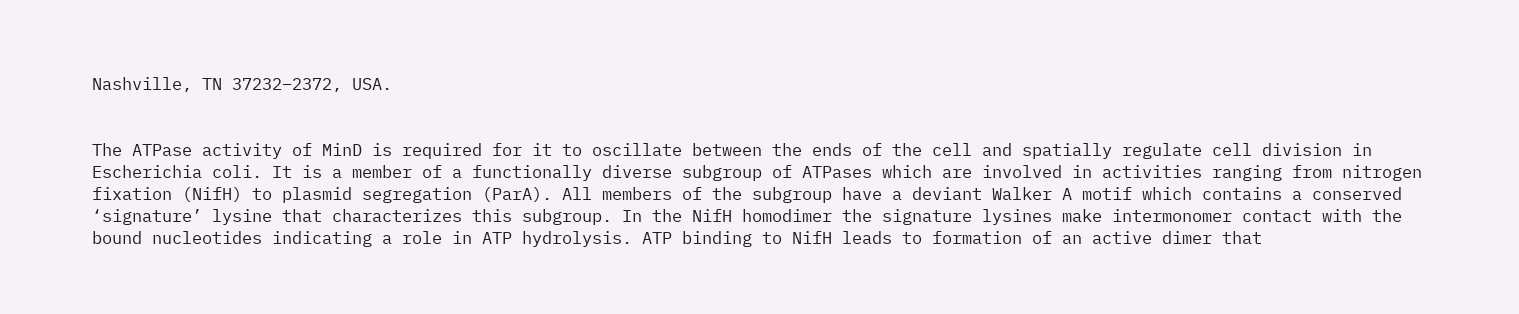Nashville, TN 37232–2372, USA.


The ATPase activity of MinD is required for it to oscillate between the ends of the cell and spatially regulate cell division in Escherichia coli. It is a member of a functionally diverse subgroup of ATPases which are involved in activities ranging from nitrogen fixation (NifH) to plasmid segregation (ParA). All members of the subgroup have a deviant Walker A motif which contains a conserved ‘signature’ lysine that characterizes this subgroup. In the NifH homodimer the signature lysines make intermonomer contact with the bound nucleotides indicating a role in ATP hydrolysis. ATP binding to NifH leads to formation of an active dimer that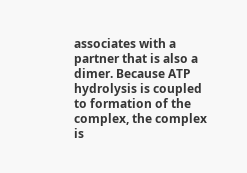associates with a partner that is also a dimer. Because ATP hydrolysis is coupled to formation of the complex, the complex is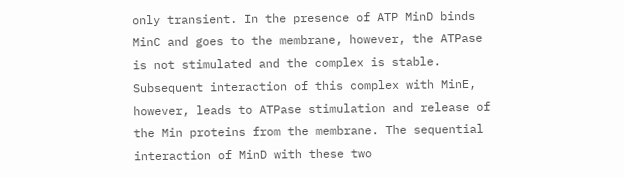only transient. In the presence of ATP MinD binds MinC and goes to the membrane, however, the ATPase is not stimulated and the complex is stable. Subsequent interaction of this complex with MinE, however, leads to ATPase stimulation and release of the Min proteins from the membrane. The sequential interaction of MinD with these two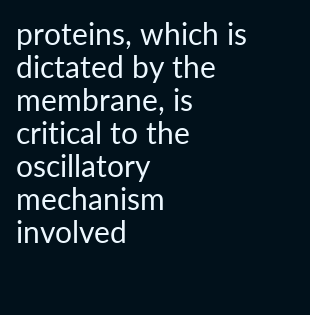proteins, which is dictated by the membrane, is critical to the oscillatory mechanism involved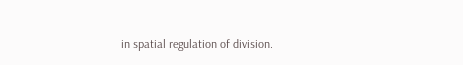in spatial regulation of division.